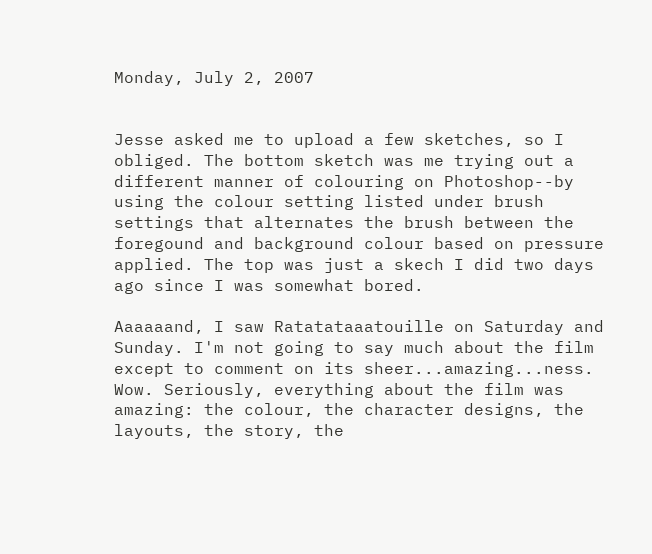Monday, July 2, 2007


Jesse asked me to upload a few sketches, so I obliged. The bottom sketch was me trying out a different manner of colouring on Photoshop--by using the colour setting listed under brush settings that alternates the brush between the foregound and background colour based on pressure applied. The top was just a skech I did two days ago since I was somewhat bored.

Aaaaaand, I saw Ratatataaatouille on Saturday and Sunday. I'm not going to say much about the film except to comment on its sheer...amazing...ness. Wow. Seriously, everything about the film was amazing: the colour, the character designs, the layouts, the story, the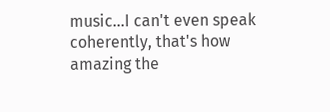music...I can't even speak coherently, that's how amazing the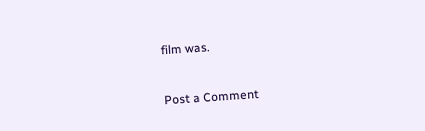film was.


Post a Comment